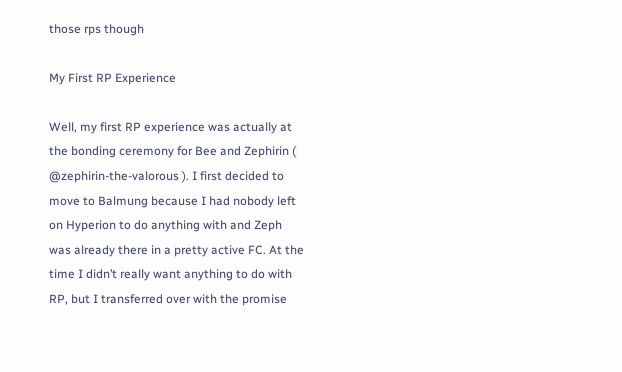those rps though

My First RP Experience

Well, my first RP experience was actually at the bonding ceremony for Bee and Zephirin ( @zephirin-the-valorous ). I first decided to move to Balmung because I had nobody left on Hyperion to do anything with and Zeph was already there in a pretty active FC. At the time I didn’t really want anything to do with RP, but I transferred over with the promise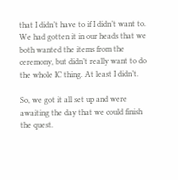that I didn’t have to if I didn’t want to. We had gotten it in our heads that we both wanted the items from the ceremony, but didn’t really want to do the whole IC thing. At least I didn’t.

So, we got it all set up and were awaiting the day that we could finish the quest.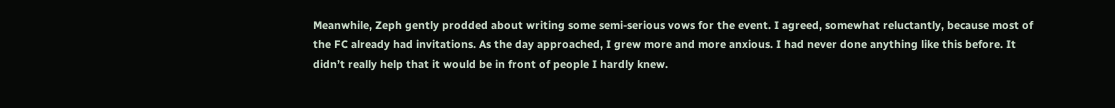Meanwhile, Zeph gently prodded about writing some semi-serious vows for the event. I agreed, somewhat reluctantly, because most of the FC already had invitations. As the day approached, I grew more and more anxious. I had never done anything like this before. It didn’t really help that it would be in front of people I hardly knew.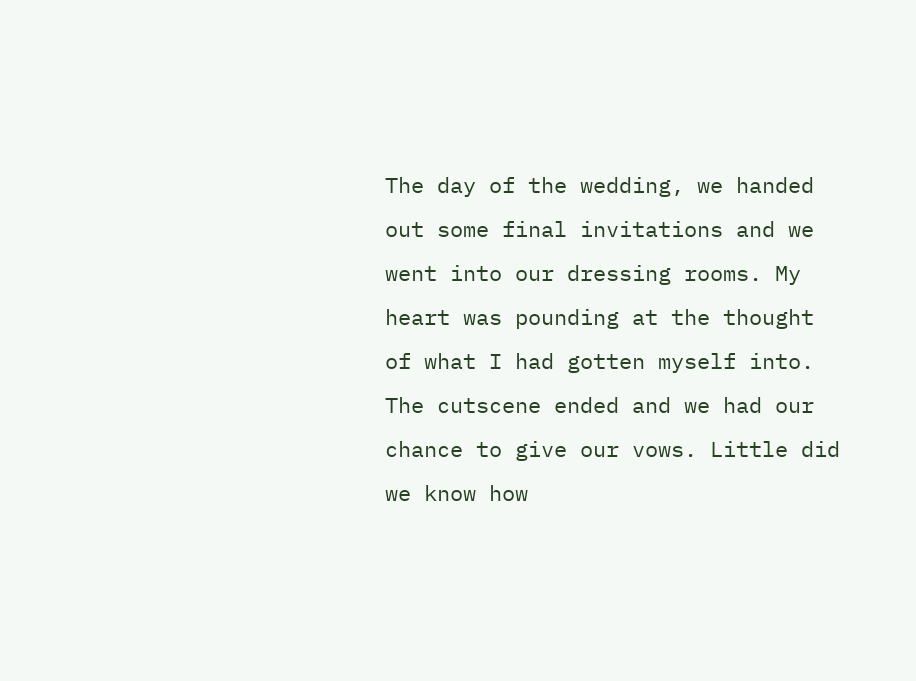The day of the wedding, we handed out some final invitations and we went into our dressing rooms. My heart was pounding at the thought of what I had gotten myself into. The cutscene ended and we had our chance to give our vows. Little did we know how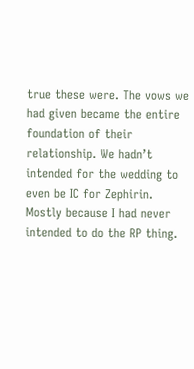true these were. The vows we had given became the entire foundation of their relationship. We hadn’t intended for the wedding to even be IC for Zephirin. Mostly because I had never intended to do the RP thing.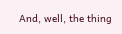And, well, the thing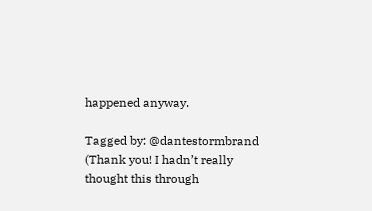happened anyway.

Tagged by: @dantestormbrand (Thank you! I hadn’t really thought this through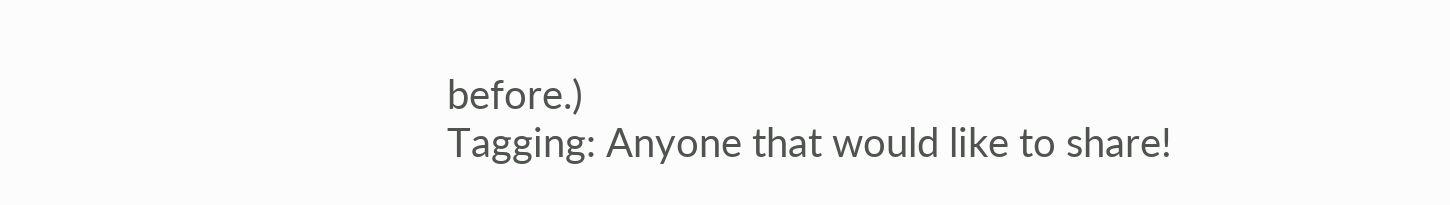before.)
Tagging: Anyone that would like to share!